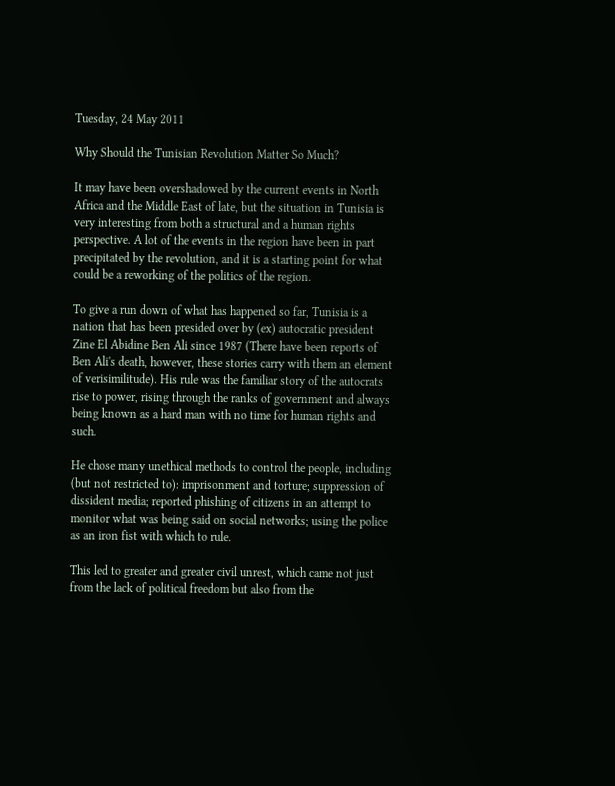Tuesday, 24 May 2011

Why Should the Tunisian Revolution Matter So Much?

It may have been overshadowed by the current events in North Africa and the Middle East of late, but the situation in Tunisia is very interesting from both a structural and a human rights perspective. A lot of the events in the region have been in part precipitated by the revolution, and it is a starting point for what could be a reworking of the politics of the region.

To give a run down of what has happened so far, Tunisia is a nation that has been presided over by (ex) autocratic president Zine El Abidine Ben Ali since 1987 (There have been reports of Ben Ali's death, however, these stories carry with them an element of verisimilitude). His rule was the familiar story of the autocrats rise to power, rising through the ranks of government and always being known as a hard man with no time for human rights and such.

He chose many unethical methods to control the people, including (but not restricted to): imprisonment and torture; suppression of dissident media; reported phishing of citizens in an attempt to monitor what was being said on social networks; using the police as an iron fist with which to rule.

This led to greater and greater civil unrest, which came not just from the lack of political freedom but also from the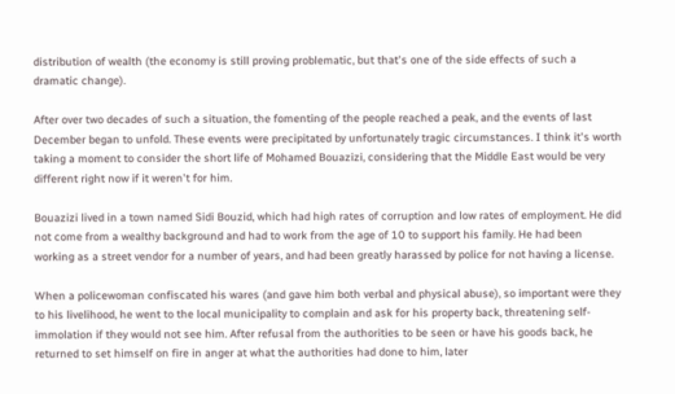distribution of wealth (the economy is still proving problematic, but that's one of the side effects of such a dramatic change).

After over two decades of such a situation, the fomenting of the people reached a peak, and the events of last December began to unfold. These events were precipitated by unfortunately tragic circumstances. I think it's worth taking a moment to consider the short life of Mohamed Bouazizi, considering that the Middle East would be very different right now if it weren't for him.

Bouazizi lived in a town named Sidi Bouzid, which had high rates of corruption and low rates of employment. He did not come from a wealthy background and had to work from the age of 10 to support his family. He had been working as a street vendor for a number of years, and had been greatly harassed by police for not having a license.

When a policewoman confiscated his wares (and gave him both verbal and physical abuse), so important were they to his livelihood, he went to the local municipality to complain and ask for his property back, threatening self-immolation if they would not see him. After refusal from the authorities to be seen or have his goods back, he returned to set himself on fire in anger at what the authorities had done to him, later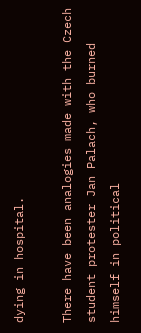dying in hospital.

There have been analogies made with the Czech student protester Jan Palach, who burned himself in political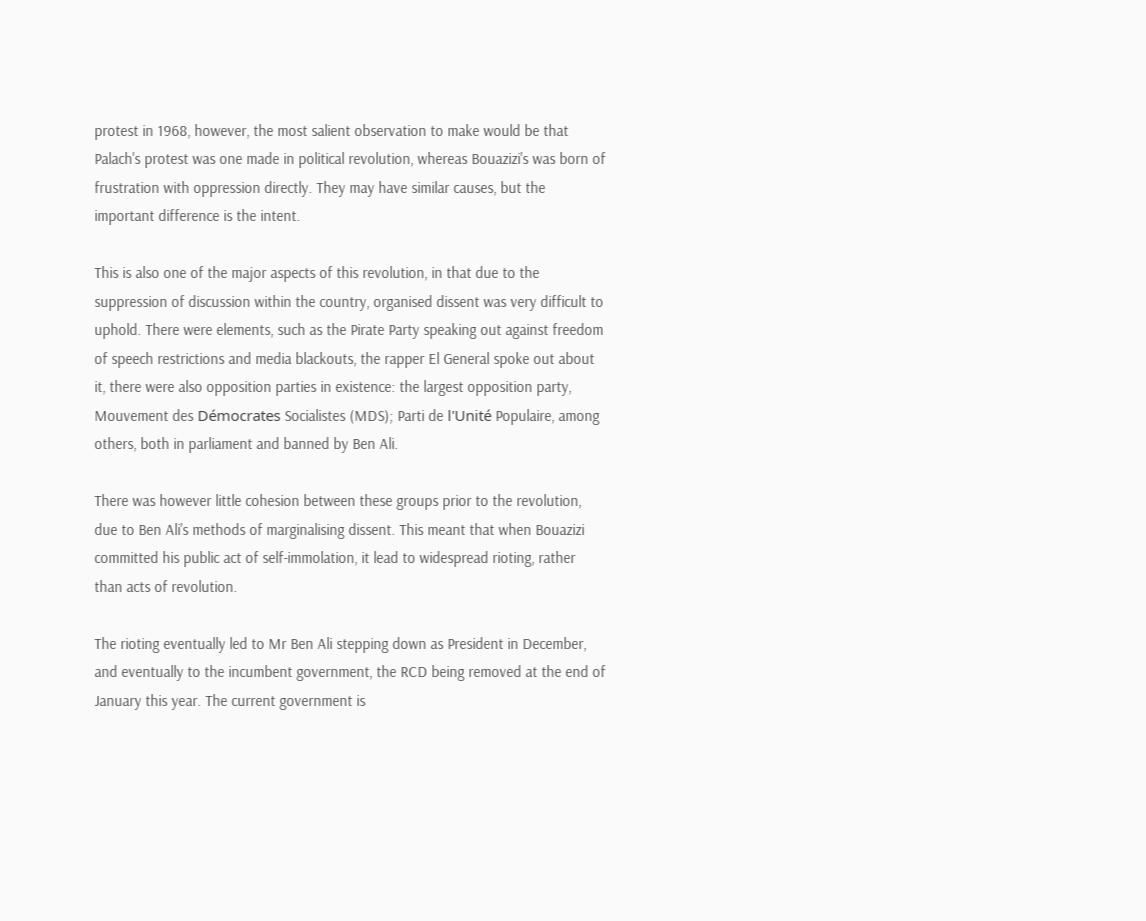protest in 1968, however, the most salient observation to make would be that Palach's protest was one made in political revolution, whereas Bouazizi's was born of frustration with oppression directly. They may have similar causes, but the important difference is the intent.

This is also one of the major aspects of this revolution, in that due to the suppression of discussion within the country, organised dissent was very difficult to uphold. There were elements, such as the Pirate Party speaking out against freedom of speech restrictions and media blackouts, the rapper El General spoke out about it, there were also opposition parties in existence: the largest opposition party, Mouvement des Démocrates Socialistes (MDS); Parti de l'Unité Populaire, among others, both in parliament and banned by Ben Ali.

There was however little cohesion between these groups prior to the revolution, due to Ben Ali's methods of marginalising dissent. This meant that when Bouazizi committed his public act of self-immolation, it lead to widespread rioting, rather than acts of revolution.

The rioting eventually led to Mr Ben Ali stepping down as President in December, and eventually to the incumbent government, the RCD being removed at the end of January this year. The current government is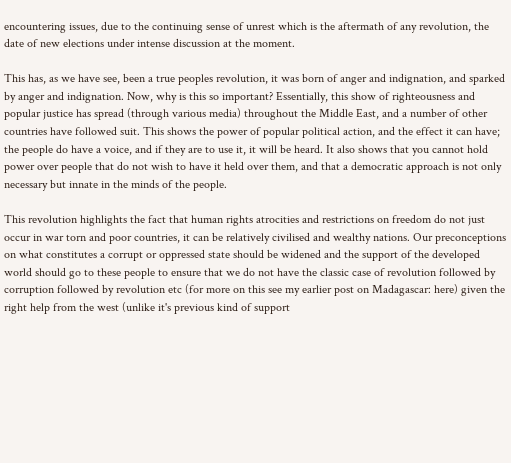encountering issues, due to the continuing sense of unrest which is the aftermath of any revolution, the date of new elections under intense discussion at the moment.

This has, as we have see, been a true peoples revolution, it was born of anger and indignation, and sparked by anger and indignation. Now, why is this so important? Essentially, this show of righteousness and popular justice has spread (through various media) throughout the Middle East, and a number of other countries have followed suit. This shows the power of popular political action, and the effect it can have; the people do have a voice, and if they are to use it, it will be heard. It also shows that you cannot hold power over people that do not wish to have it held over them, and that a democratic approach is not only necessary but innate in the minds of the people.

This revolution highlights the fact that human rights atrocities and restrictions on freedom do not just occur in war torn and poor countries, it can be relatively civilised and wealthy nations. Our preconceptions on what constitutes a corrupt or oppressed state should be widened and the support of the developed world should go to these people to ensure that we do not have the classic case of revolution followed by corruption followed by revolution etc (for more on this see my earlier post on Madagascar: here) given the right help from the west (unlike it's previous kind of support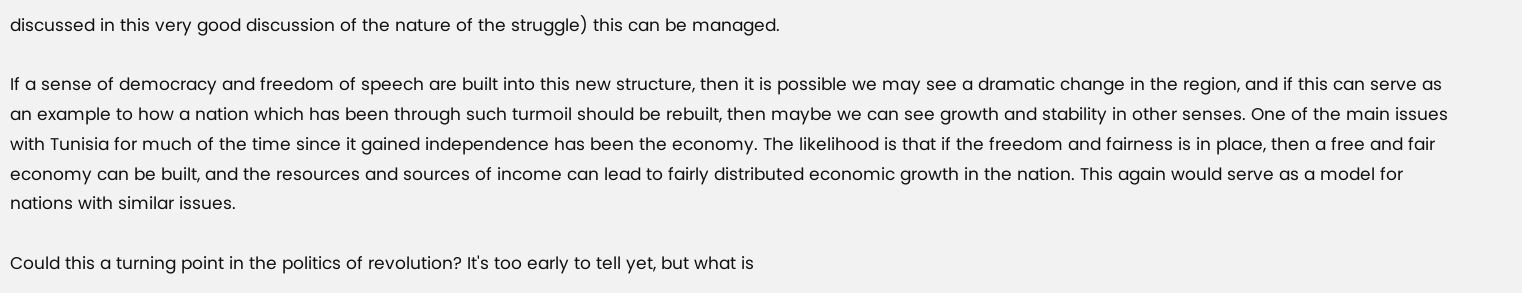discussed in this very good discussion of the nature of the struggle) this can be managed.

If a sense of democracy and freedom of speech are built into this new structure, then it is possible we may see a dramatic change in the region, and if this can serve as an example to how a nation which has been through such turmoil should be rebuilt, then maybe we can see growth and stability in other senses. One of the main issues with Tunisia for much of the time since it gained independence has been the economy. The likelihood is that if the freedom and fairness is in place, then a free and fair economy can be built, and the resources and sources of income can lead to fairly distributed economic growth in the nation. This again would serve as a model for nations with similar issues.

Could this a turning point in the politics of revolution? It's too early to tell yet, but what is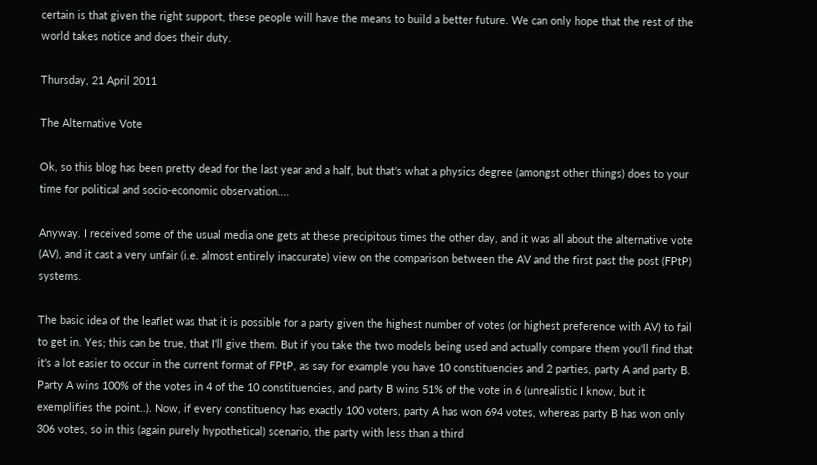certain is that given the right support, these people will have the means to build a better future. We can only hope that the rest of the world takes notice and does their duty.

Thursday, 21 April 2011

The Alternative Vote

Ok, so this blog has been pretty dead for the last year and a half, but that's what a physics degree (amongst other things) does to your time for political and socio-economic observation....

Anyway. I received some of the usual media one gets at these precipitous times the other day, and it was all about the alternative vote (AV), and it cast a very unfair (i.e. almost entirely inaccurate) view on the comparison between the AV and the first past the post (FPtP) systems.

The basic idea of the leaflet was that it is possible for a party given the highest number of votes (or highest preference with AV) to fail to get in. Yes; this can be true, that I'll give them. But if you take the two models being used and actually compare them you'll find that it's a lot easier to occur in the current format of FPtP, as say for example you have 10 constituencies and 2 parties, party A and party B. Party A wins 100% of the votes in 4 of the 10 constituencies, and party B wins 51% of the vote in 6 (unrealistic I know, but it exemplifies the point..). Now, if every constituency has exactly 100 voters, party A has won 694 votes, whereas party B has won only 306 votes, so in this (again purely hypothetical) scenario, the party with less than a third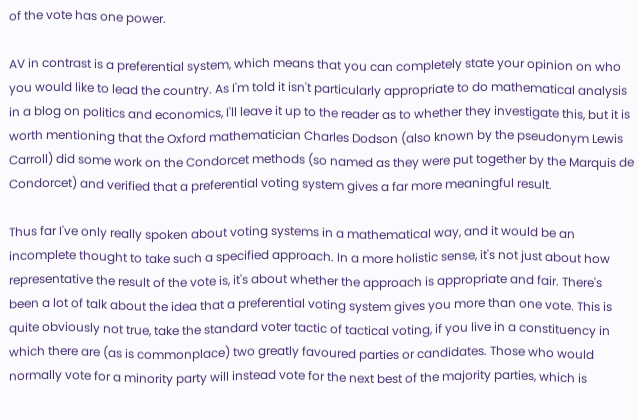of the vote has one power.

AV in contrast is a preferential system, which means that you can completely state your opinion on who you would like to lead the country. As I'm told it isn't particularly appropriate to do mathematical analysis in a blog on politics and economics, I'll leave it up to the reader as to whether they investigate this, but it is worth mentioning that the Oxford mathematician Charles Dodson (also known by the pseudonym Lewis Carroll) did some work on the Condorcet methods (so named as they were put together by the Marquis de Condorcet) and verified that a preferential voting system gives a far more meaningful result.

Thus far I've only really spoken about voting systems in a mathematical way, and it would be an incomplete thought to take such a specified approach. In a more holistic sense, it's not just about how representative the result of the vote is, it's about whether the approach is appropriate and fair. There's been a lot of talk about the idea that a preferential voting system gives you more than one vote. This is quite obviously not true, take the standard voter tactic of tactical voting, if you live in a constituency in which there are (as is commonplace) two greatly favoured parties or candidates. Those who would normally vote for a minority party will instead vote for the next best of the majority parties, which is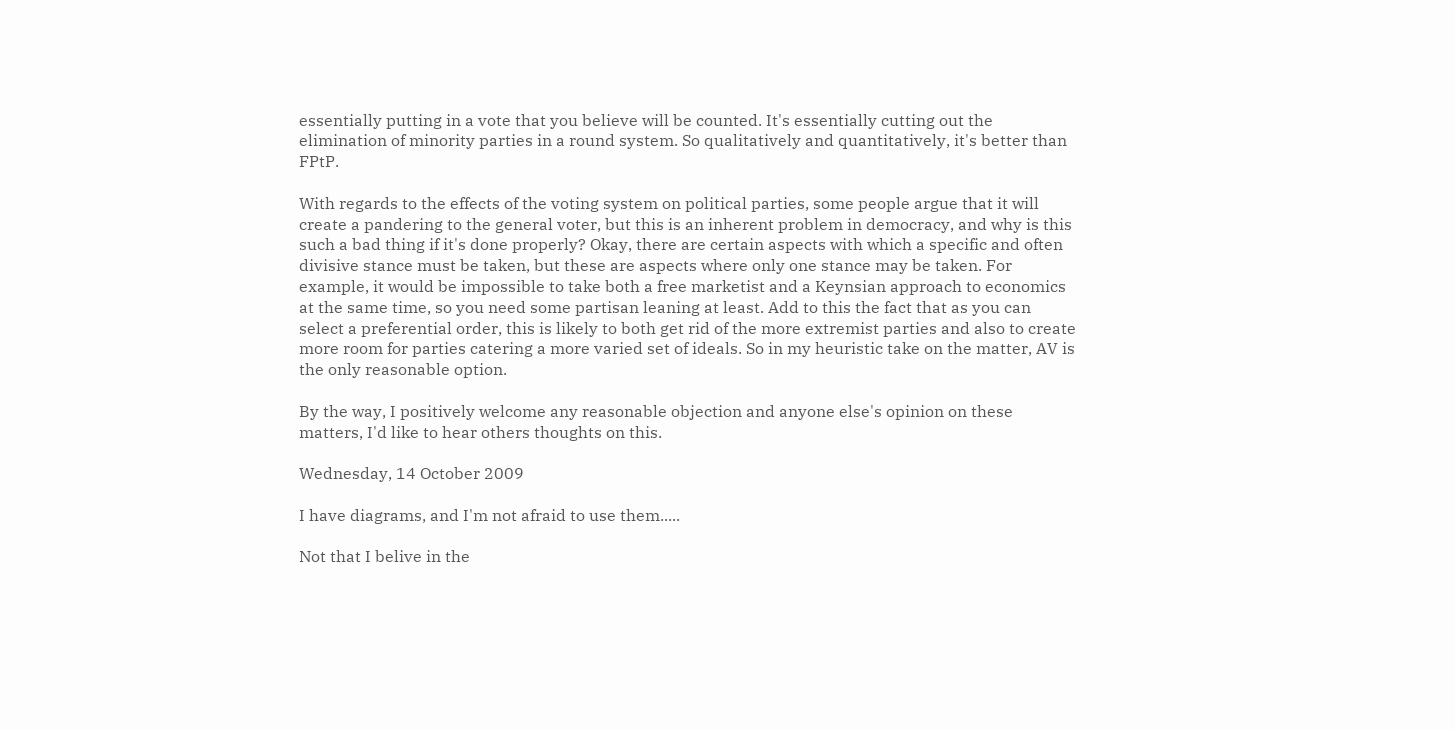essentially putting in a vote that you believe will be counted. It's essentially cutting out the elimination of minority parties in a round system. So qualitatively and quantitatively, it's better than FPtP.

With regards to the effects of the voting system on political parties, some people argue that it will create a pandering to the general voter, but this is an inherent problem in democracy, and why is this such a bad thing if it's done properly? Okay, there are certain aspects with which a specific and often divisive stance must be taken, but these are aspects where only one stance may be taken. For example, it would be impossible to take both a free marketist and a Keynsian approach to economics at the same time, so you need some partisan leaning at least. Add to this the fact that as you can select a preferential order, this is likely to both get rid of the more extremist parties and also to create more room for parties catering a more varied set of ideals. So in my heuristic take on the matter, AV is the only reasonable option.

By the way, I positively welcome any reasonable objection and anyone else's opinion on these matters, I'd like to hear others thoughts on this.

Wednesday, 14 October 2009

I have diagrams, and I'm not afraid to use them.....

Not that I belive in the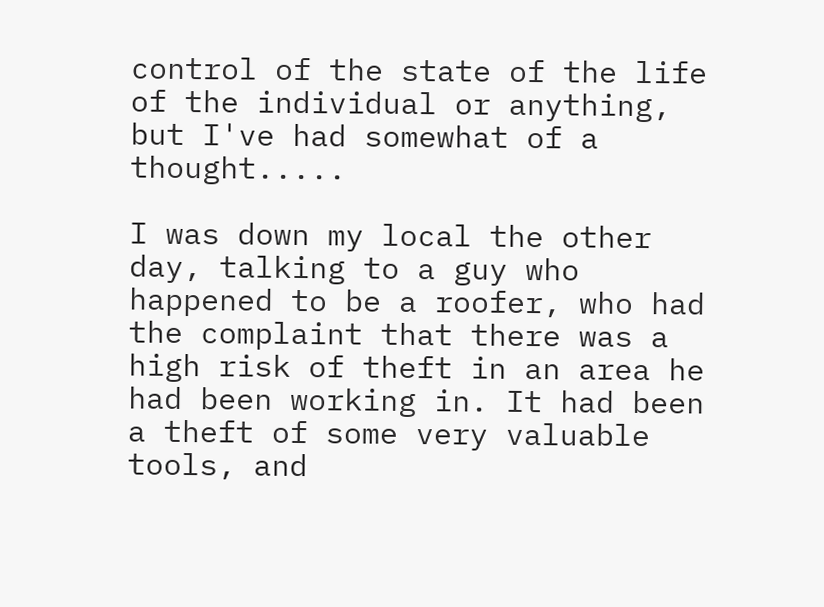control of the state of the life of the individual or anything, but I've had somewhat of a thought.....

I was down my local the other day, talking to a guy who happened to be a roofer, who had the complaint that there was a high risk of theft in an area he had been working in. It had been a theft of some very valuable tools, and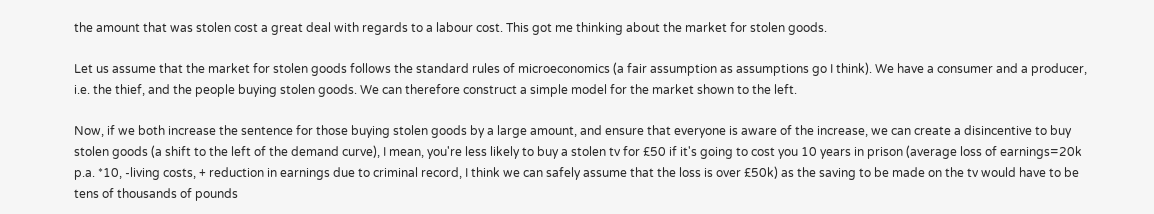the amount that was stolen cost a great deal with regards to a labour cost. This got me thinking about the market for stolen goods.

Let us assume that the market for stolen goods follows the standard rules of microeconomics (a fair assumption as assumptions go I think). We have a consumer and a producer, i.e. the thief, and the people buying stolen goods. We can therefore construct a simple model for the market shown to the left.

Now, if we both increase the sentence for those buying stolen goods by a large amount, and ensure that everyone is aware of the increase, we can create a disincentive to buy stolen goods (a shift to the left of the demand curve), I mean, you're less likely to buy a stolen tv for £50 if it's going to cost you 10 years in prison (average loss of earnings=20k p.a. *10, -living costs, + reduction in earnings due to criminal record, I think we can safely assume that the loss is over £50k) as the saving to be made on the tv would have to be tens of thousands of pounds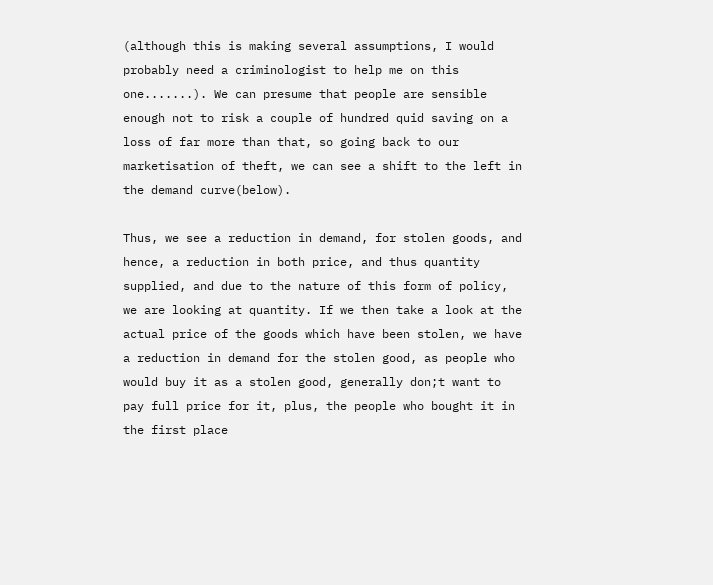(although this is making several assumptions, I would probably need a criminologist to help me on this one.......). We can presume that people are sensible enough not to risk a couple of hundred quid saving on a loss of far more than that, so going back to our marketisation of theft, we can see a shift to the left in the demand curve(below).

Thus, we see a reduction in demand, for stolen goods, and hence, a reduction in both price, and thus quantity supplied, and due to the nature of this form of policy, we are looking at quantity. If we then take a look at the actual price of the goods which have been stolen, we have a reduction in demand for the stolen good, as people who would buy it as a stolen good, generally don;t want to pay full price for it, plus, the people who bought it in the first place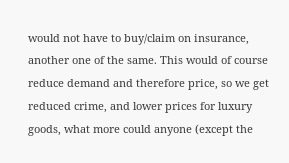would not have to buy/claim on insurance, another one of the same. This would of course reduce demand and therefore price, so we get reduced crime, and lower prices for luxury goods, what more could anyone (except the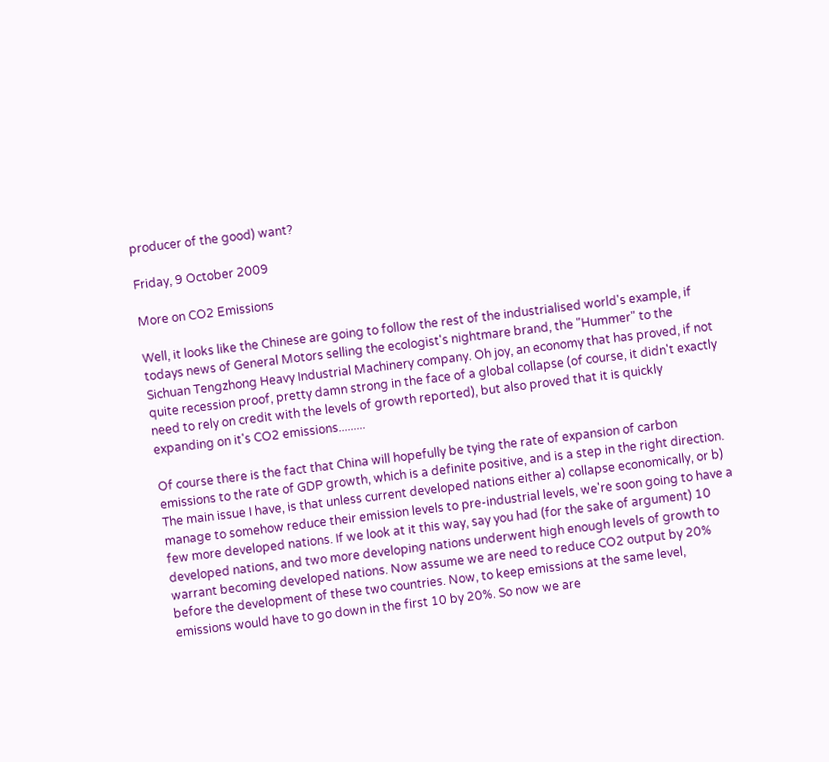producer of the good) want?

Friday, 9 October 2009

More on CO2 Emissions

Well, it looks like the Chinese are going to follow the rest of the industrialised world's example, if todays news of General Motors selling the ecologist's nightmare brand, the "Hummer" to the Sichuan Tengzhong Heavy Industrial Machinery company. Oh joy, an economy that has proved, if not quite recession proof, pretty damn strong in the face of a global collapse (of course, it didn't exactly need to rely on credit with the levels of growth reported), but also proved that it is quickly expanding on it's CO2 emissions.........

Of course there is the fact that China will hopefully be tying the rate of expansion of carbon emissions to the rate of GDP growth, which is a definite positive, and is a step in the right direction. The main issue I have, is that unless current developed nations either a) collapse economically, or b) manage to somehow reduce their emission levels to pre-industrial levels, we're soon going to have a few more developed nations. If we look at it this way, say you had (for the sake of argument) 10 developed nations, and two more developing nations underwent high enough levels of growth to warrant becoming developed nations. Now assume we are need to reduce CO2 output by 20% before the development of these two countries. Now, to keep emissions at the same level, emissions would have to go down in the first 10 by 20%. So now we are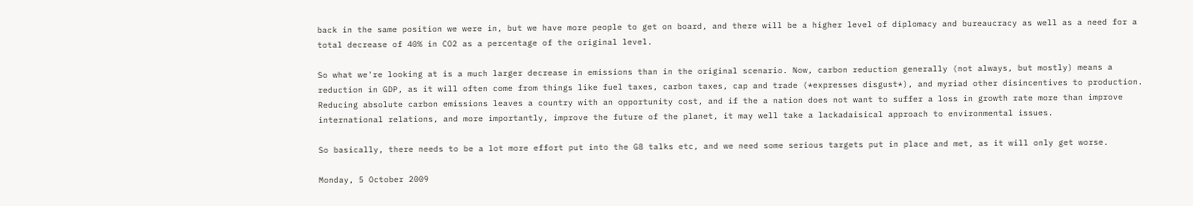back in the same position we were in, but we have more people to get on board, and there will be a higher level of diplomacy and bureaucracy as well as a need for a total decrease of 40% in CO2 as a percentage of the original level.

So what we're looking at is a much larger decrease in emissions than in the original scenario. Now, carbon reduction generally (not always, but mostly) means a reduction in GDP, as it will often come from things like fuel taxes, carbon taxes, cap and trade (*expresses disgust*), and myriad other disincentives to production. Reducing absolute carbon emissions leaves a country with an opportunity cost, and if the a nation does not want to suffer a loss in growth rate more than improve international relations, and more importantly, improve the future of the planet, it may well take a lackadaisical approach to environmental issues.

So basically, there needs to be a lot more effort put into the G8 talks etc, and we need some serious targets put in place and met, as it will only get worse.

Monday, 5 October 2009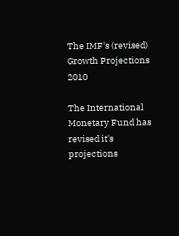The IMF's (revised) Growth Projections 2010

The International Monetary Fund has revised it's projections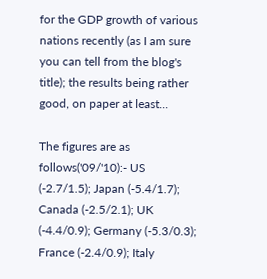for the GDP growth of various nations recently (as I am sure you can tell from the blog's title); the results being rather good, on paper at least...

The figures are as follows('09/'10):- US (-2.7/1.5); Japan (-5.4/1.7); Canada (-2.5/2.1); UK (-4.4/0.9); Germany (-5.3/0.3); France (-2.4/0.9); Italy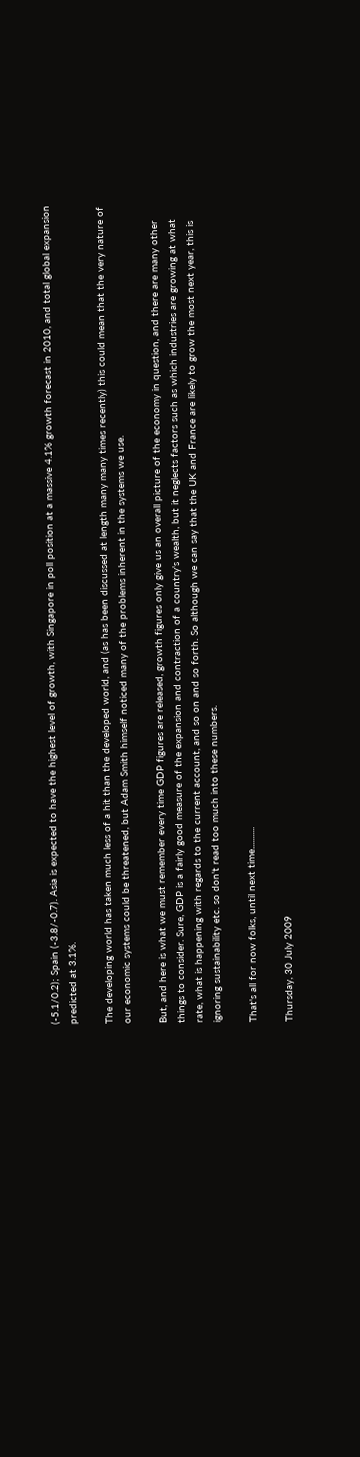(-5.1/0.2); Spain (-3.8/-0.7). Asia is expected to have the highest level of growth, with Singapore in poll position at a massive 4.1% growth forecast in 2010, and total global expansion predicted at 3.1%.

The developing world has taken much less of a hit than the developed world, and (as has been discussed at length many many times recently) this could mean that the very nature of our economic systems could be threatened, but Adam Smith himself noticed many of the problems inherent in the systems we use.

But, and here is what we must remember every time GDP figures are released, growth figures only give us an overall picture of the economy in question, and there are many other things to consider. Sure, GDP is a fairly good measure of the expansion and contraction of a country's wealth, but it neglects factors such as which industries are growing at what rate, what is happening with regards to the current account, and so on and so forth. So although we can say that the UK and France are likely to grow the most next year, this is ignoring sustainability etc. so don't read too much into these numbers.

That's all for now folks, until next time...........

Thursday, 30 July 2009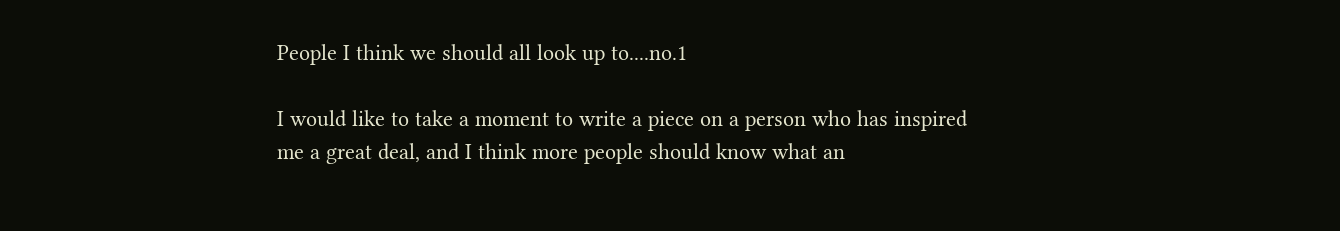People I think we should all look up to....no.1

I would like to take a moment to write a piece on a person who has inspired me a great deal, and I think more people should know what an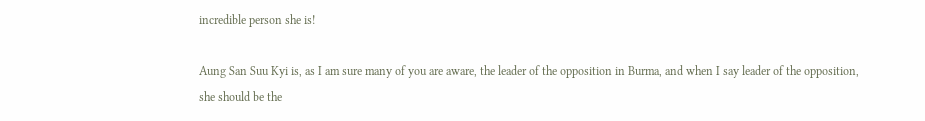incredible person she is!

Aung San Suu Kyi is, as I am sure many of you are aware, the leader of the opposition in Burma, and when I say leader of the opposition, she should be the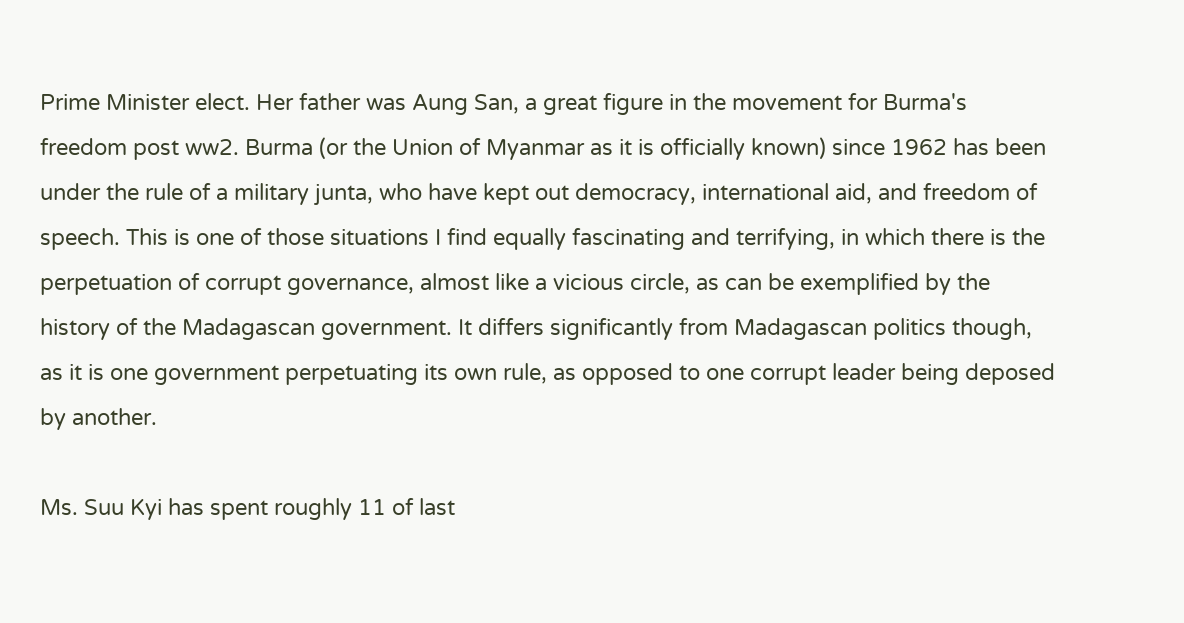Prime Minister elect. Her father was Aung San, a great figure in the movement for Burma's freedom post ww2. Burma (or the Union of Myanmar as it is officially known) since 1962 has been under the rule of a military junta, who have kept out democracy, international aid, and freedom of speech. This is one of those situations I find equally fascinating and terrifying, in which there is the perpetuation of corrupt governance, almost like a vicious circle, as can be exemplified by the history of the Madagascan government. It differs significantly from Madagascan politics though, as it is one government perpetuating its own rule, as opposed to one corrupt leader being deposed by another.

Ms. Suu Kyi has spent roughly 11 of last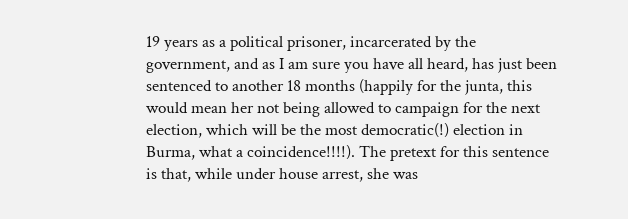19 years as a political prisoner, incarcerated by the government, and as I am sure you have all heard, has just been sentenced to another 18 months (happily for the junta, this would mean her not being allowed to campaign for the next election, which will be the most democratic(!) election in Burma, what a coincidence!!!!). The pretext for this sentence is that, while under house arrest, she was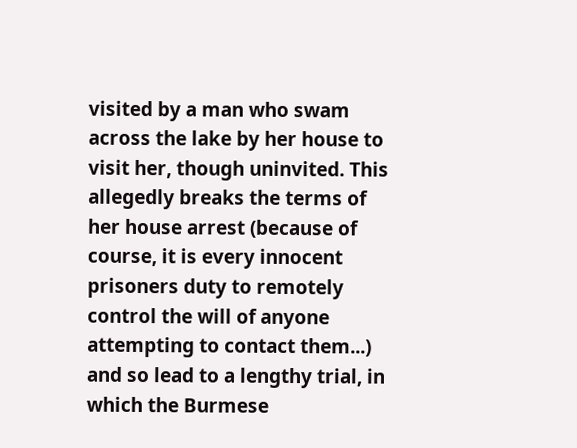visited by a man who swam across the lake by her house to visit her, though uninvited. This allegedly breaks the terms of her house arrest (because of course, it is every innocent prisoners duty to remotely control the will of anyone attempting to contact them...) and so lead to a lengthy trial, in which the Burmese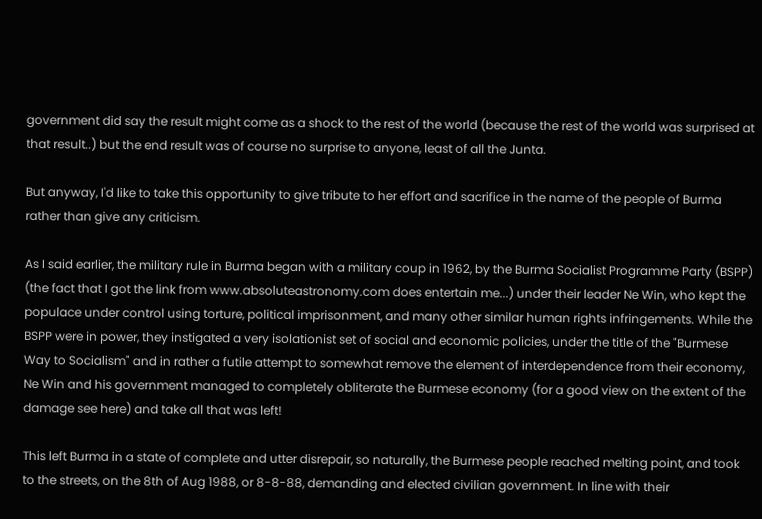government did say the result might come as a shock to the rest of the world (because the rest of the world was surprised at that result..) but the end result was of course no surprise to anyone, least of all the Junta.

But anyway, I'd like to take this opportunity to give tribute to her effort and sacrifice in the name of the people of Burma rather than give any criticism.

As I said earlier, the military rule in Burma began with a military coup in 1962, by the Burma Socialist Programme Party (BSPP) (the fact that I got the link from www.absoluteastronomy.com does entertain me...) under their leader Ne Win, who kept the populace under control using torture, political imprisonment, and many other similar human rights infringements. While the BSPP were in power, they instigated a very isolationist set of social and economic policies, under the title of the "Burmese Way to Socialism" and in rather a futile attempt to somewhat remove the element of interdependence from their economy, Ne Win and his government managed to completely obliterate the Burmese economy (for a good view on the extent of the damage see here) and take all that was left!

This left Burma in a state of complete and utter disrepair, so naturally, the Burmese people reached melting point, and took to the streets, on the 8th of Aug 1988, or 8-8-88, demanding and elected civilian government. In line with their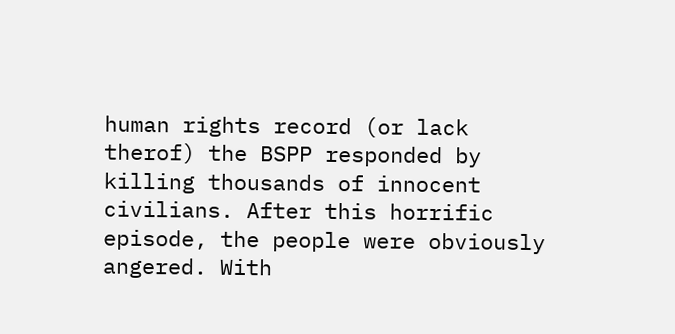human rights record (or lack therof) the BSPP responded by killing thousands of innocent civilians. After this horrific episode, the people were obviously angered. With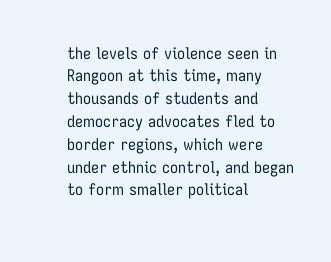the levels of violence seen in Rangoon at this time, many thousands of students and democracy advocates fled to border regions, which were under ethnic control, and began to form smaller political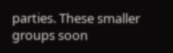parties. These smaller groups soon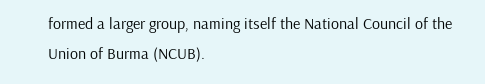formed a larger group, naming itself the National Council of the Union of Burma (NCUB).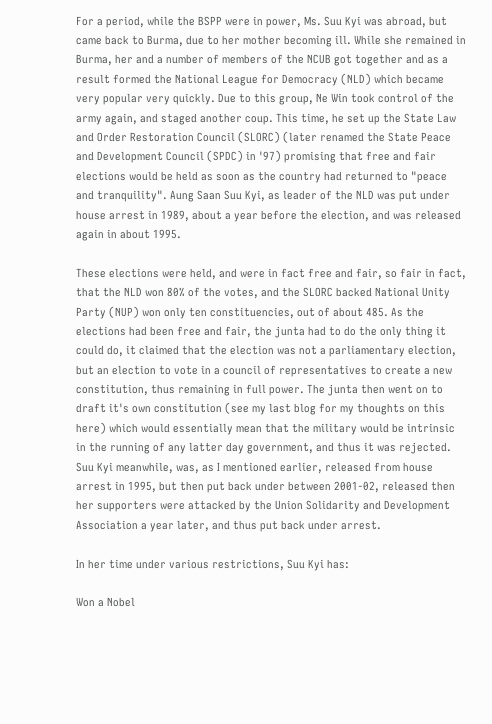For a period, while the BSPP were in power, Ms. Suu Kyi was abroad, but came back to Burma, due to her mother becoming ill. While she remained in Burma, her and a number of members of the NCUB got together and as a result formed the National League for Democracy (NLD) which became very popular very quickly. Due to this group, Ne Win took control of the army again, and staged another coup. This time, he set up the State Law and Order Restoration Council (SLORC) (later renamed the State Peace and Development Council (SPDC) in '97) promising that free and fair elections would be held as soon as the country had returned to "peace and tranquility". Aung Saan Suu Kyi, as leader of the NLD was put under house arrest in 1989, about a year before the election, and was released again in about 1995.

These elections were held, and were in fact free and fair, so fair in fact, that the NLD won 80% of the votes, and the SLORC backed National Unity Party (NUP) won only ten constituencies, out of about 485. As the elections had been free and fair, the junta had to do the only thing it could do, it claimed that the election was not a parliamentary election, but an election to vote in a council of representatives to create a new constitution, thus remaining in full power. The junta then went on to draft it's own constitution (see my last blog for my thoughts on this here) which would essentially mean that the military would be intrinsic in the running of any latter day government, and thus it was rejected. Suu Kyi meanwhile, was, as I mentioned earlier, released from house arrest in 1995, but then put back under between 2001-02, released then her supporters were attacked by the Union Solidarity and Development Association a year later, and thus put back under arrest.

In her time under various restrictions, Suu Kyi has:

Won a Nobel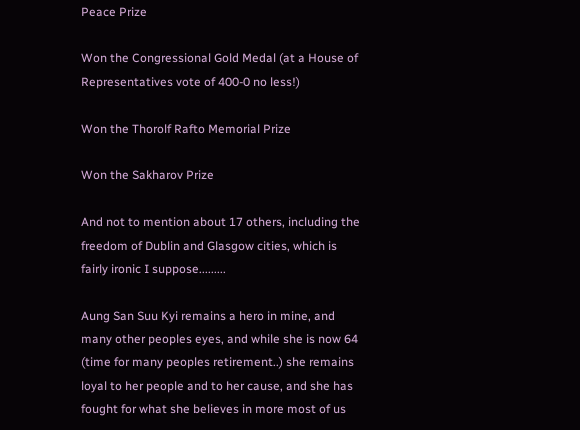Peace Prize

Won the Congressional Gold Medal (at a House of Representatives vote of 400-0 no less!)

Won the Thorolf Rafto Memorial Prize

Won the Sakharov Prize

And not to mention about 17 others, including the freedom of Dublin and Glasgow cities, which is fairly ironic I suppose.........

Aung San Suu Kyi remains a hero in mine, and many other peoples eyes, and while she is now 64 (time for many peoples retirement..) she remains loyal to her people and to her cause, and she has fought for what she believes in more most of us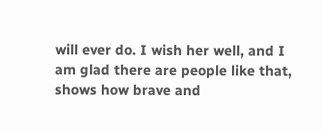will ever do. I wish her well, and I am glad there are people like that, shows how brave and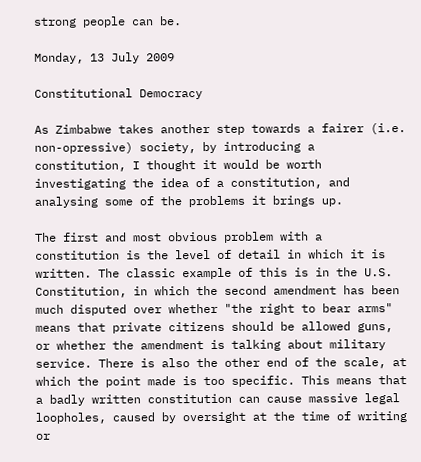strong people can be.

Monday, 13 July 2009

Constitutional Democracy

As Zimbabwe takes another step towards a fairer (i.e. non-opressive) society, by introducing a constitution, I thought it would be worth investigating the idea of a constitution, and analysing some of the problems it brings up.

The first and most obvious problem with a constitution is the level of detail in which it is written. The classic example of this is in the U.S. Constitution, in which the second amendment has been much disputed over whether "the right to bear arms" means that private citizens should be allowed guns, or whether the amendment is talking about military service. There is also the other end of the scale, at which the point made is too specific. This means that a badly written constitution can cause massive legal loopholes, caused by oversight at the time of writing or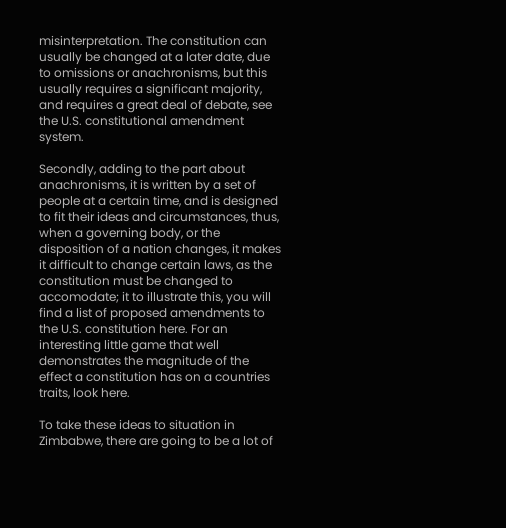misinterpretation. The constitution can usually be changed at a later date, due to omissions or anachronisms, but this usually requires a significant majority, and requires a great deal of debate, see the U.S. constitutional amendment system.

Secondly, adding to the part about anachronisms, it is written by a set of people at a certain time, and is designed to fit their ideas and circumstances, thus, when a governing body, or the disposition of a nation changes, it makes it difficult to change certain laws, as the constitution must be changed to accomodate; it to illustrate this, you will find a list of proposed amendments to the U.S. constitution here. For an interesting little game that well demonstrates the magnitude of the effect a constitution has on a countries traits, look here.

To take these ideas to situation in Zimbabwe, there are going to be a lot of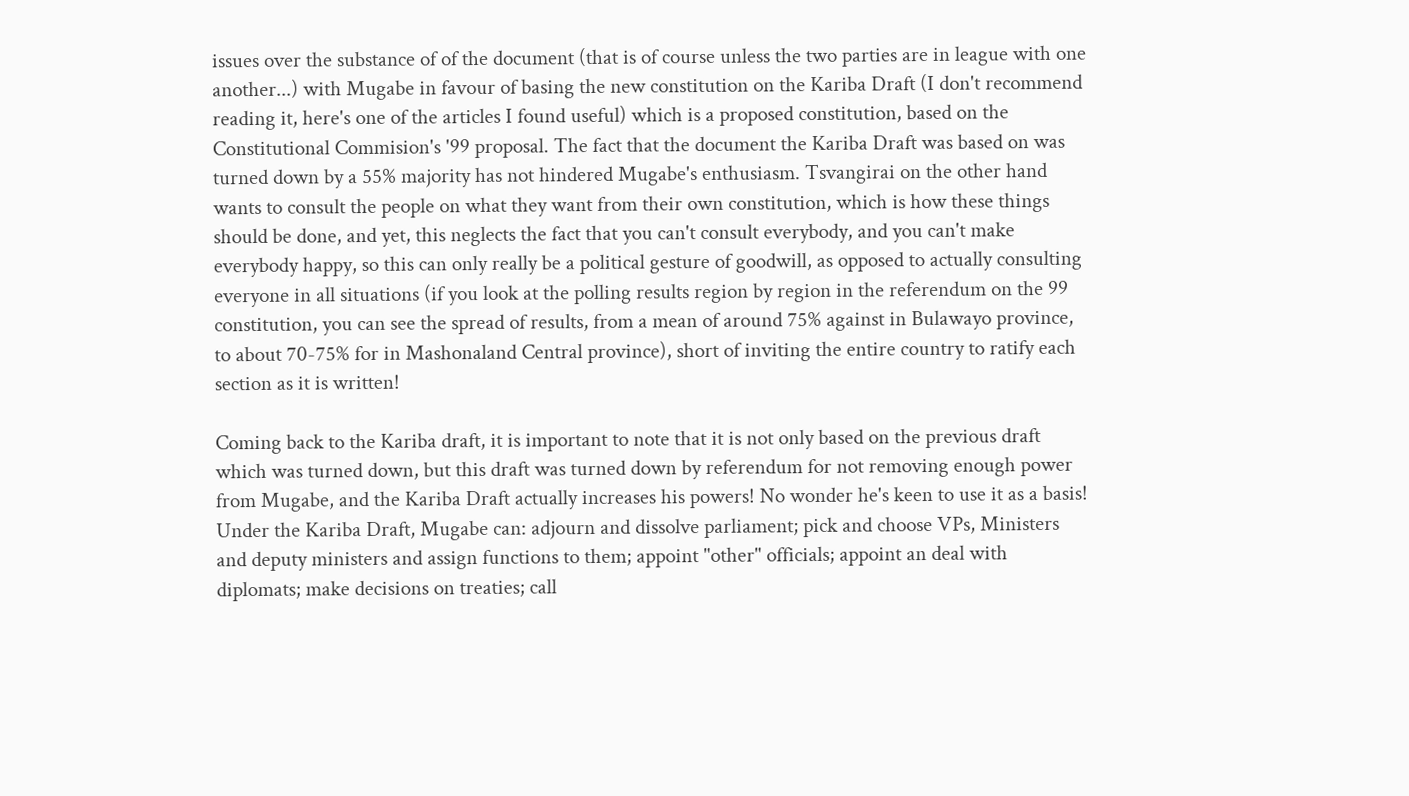issues over the substance of of the document (that is of course unless the two parties are in league with one another...) with Mugabe in favour of basing the new constitution on the Kariba Draft (I don't recommend reading it, here's one of the articles I found useful) which is a proposed constitution, based on the Constitutional Commision's '99 proposal. The fact that the document the Kariba Draft was based on was turned down by a 55% majority has not hindered Mugabe's enthusiasm. Tsvangirai on the other hand wants to consult the people on what they want from their own constitution, which is how these things should be done, and yet, this neglects the fact that you can't consult everybody, and you can't make everybody happy, so this can only really be a political gesture of goodwill, as opposed to actually consulting everyone in all situations (if you look at the polling results region by region in the referendum on the 99 constitution, you can see the spread of results, from a mean of around 75% against in Bulawayo province, to about 70-75% for in Mashonaland Central province), short of inviting the entire country to ratify each section as it is written!

Coming back to the Kariba draft, it is important to note that it is not only based on the previous draft which was turned down, but this draft was turned down by referendum for not removing enough power from Mugabe, and the Kariba Draft actually increases his powers! No wonder he's keen to use it as a basis! Under the Kariba Draft, Mugabe can: adjourn and dissolve parliament; pick and choose VPs, Ministers and deputy ministers and assign functions to them; appoint "other" officials; appoint an deal with diplomats; make decisions on treaties; call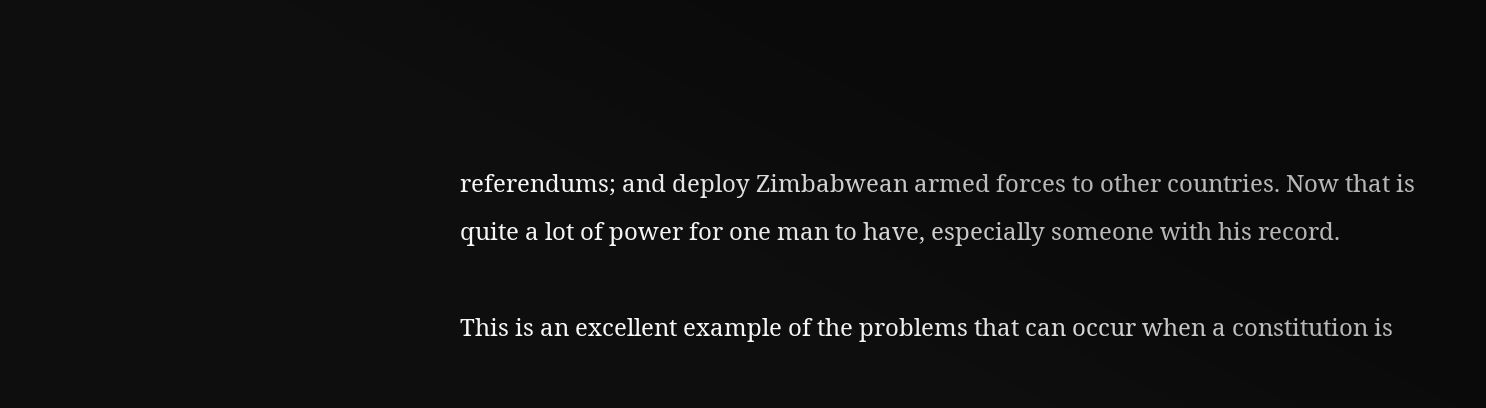referendums; and deploy Zimbabwean armed forces to other countries. Now that is quite a lot of power for one man to have, especially someone with his record.

This is an excellent example of the problems that can occur when a constitution is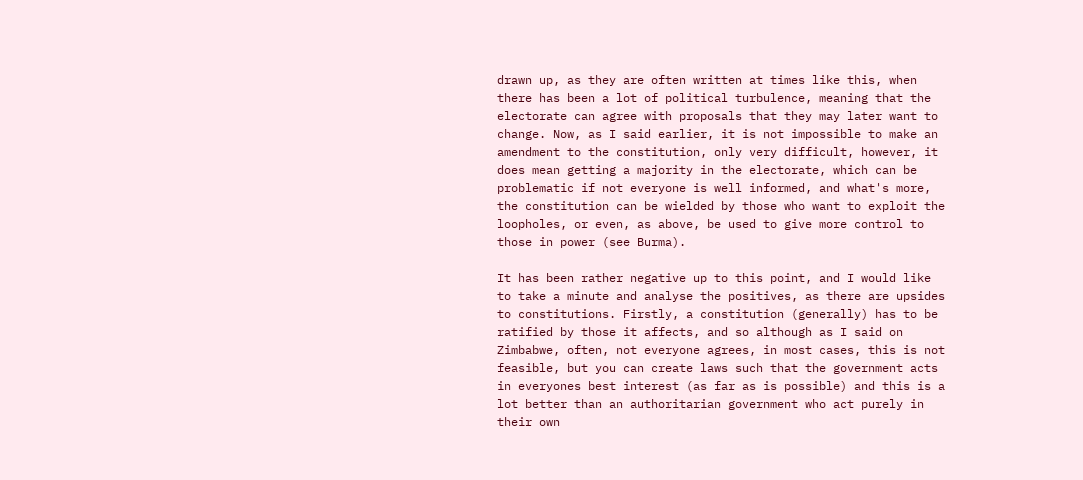drawn up, as they are often written at times like this, when there has been a lot of political turbulence, meaning that the electorate can agree with proposals that they may later want to change. Now, as I said earlier, it is not impossible to make an amendment to the constitution, only very difficult, however, it does mean getting a majority in the electorate, which can be problematic if not everyone is well informed, and what's more, the constitution can be wielded by those who want to exploit the loopholes, or even, as above, be used to give more control to those in power (see Burma).

It has been rather negative up to this point, and I would like to take a minute and analyse the positives, as there are upsides to constitutions. Firstly, a constitution (generally) has to be ratified by those it affects, and so although as I said on Zimbabwe, often, not everyone agrees, in most cases, this is not feasible, but you can create laws such that the government acts in everyones best interest (as far as is possible) and this is a lot better than an authoritarian government who act purely in their own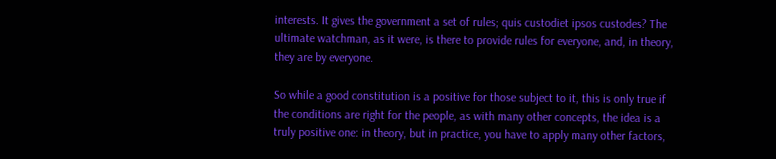interests. It gives the government a set of rules; quis custodiet ipsos custodes? The ultimate watchman, as it were, is there to provide rules for everyone, and, in theory, they are by everyone.

So while a good constitution is a positive for those subject to it, this is only true if the conditions are right for the people, as with many other concepts, the idea is a truly positive one: in theory, but in practice, you have to apply many other factors,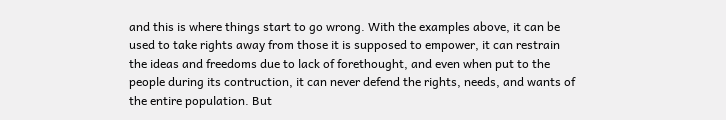and this is where things start to go wrong. With the examples above, it can be used to take rights away from those it is supposed to empower, it can restrain the ideas and freedoms due to lack of forethought, and even when put to the people during its contruction, it can never defend the rights, needs, and wants of the entire population. But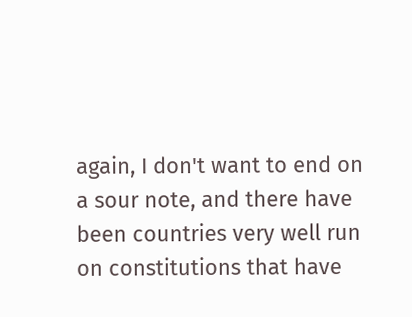again, I don't want to end on a sour note, and there have been countries very well run on constitutions that have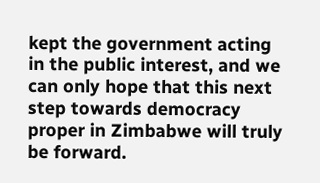kept the government acting in the public interest, and we can only hope that this next step towards democracy proper in Zimbabwe will truly be forward.